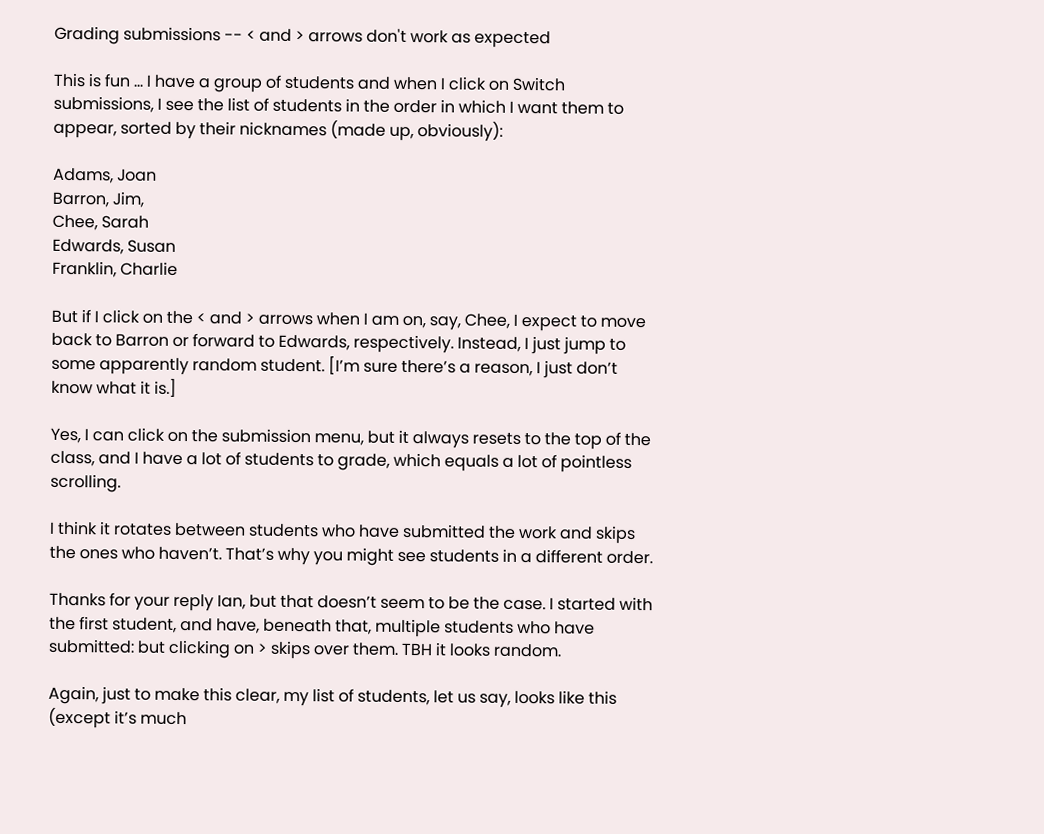Grading submissions -- < and > arrows don't work as expected

This is fun … I have a group of students and when I click on Switch submissions, I see the list of students in the order in which I want them to appear, sorted by their nicknames (made up, obviously):

Adams, Joan
Barron, Jim,
Chee, Sarah
Edwards, Susan
Franklin, Charlie

But if I click on the < and > arrows when I am on, say, Chee, I expect to move back to Barron or forward to Edwards, respectively. Instead, I just jump to some apparently random student. [I’m sure there’s a reason, I just don’t know what it is.]

Yes, I can click on the submission menu, but it always resets to the top of the class, and I have a lot of students to grade, which equals a lot of pointless scrolling.

I think it rotates between students who have submitted the work and skips the ones who haven’t. That’s why you might see students in a different order.

Thanks for your reply Ian, but that doesn’t seem to be the case. I started with the first student, and have, beneath that, multiple students who have submitted: but clicking on > skips over them. TBH it looks random.

Again, just to make this clear, my list of students, let us say, looks like this (except it’s much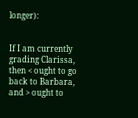longer):


If I am currently grading Clarissa, then < ought to go back to Barbara, and > ought to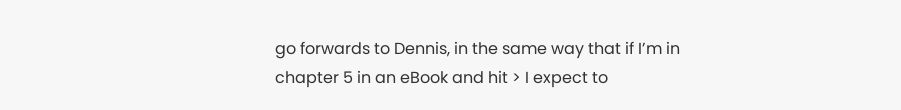go forwards to Dennis, in the same way that if I’m in chapter 5 in an eBook and hit > I expect to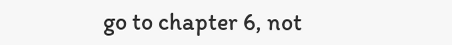go to chapter 6, not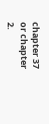chapter 37 or chapter 2.